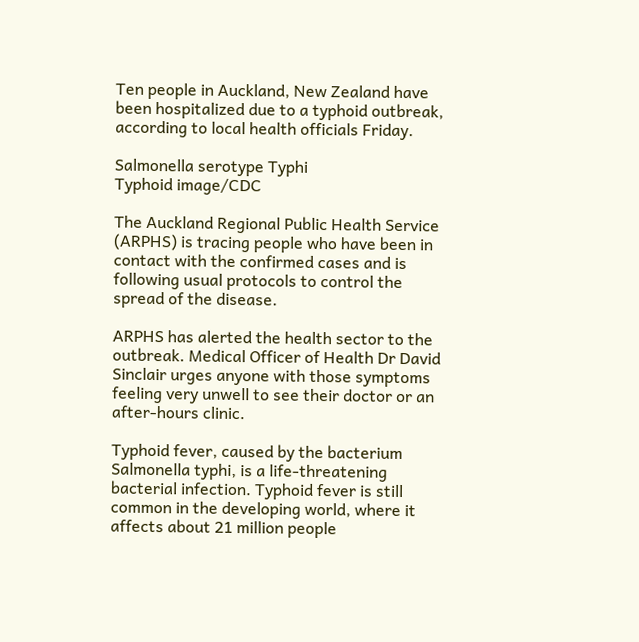Ten people in Auckland, New Zealand have been hospitalized due to a typhoid outbreak, according to local health officials Friday.

Salmonella serotype Typhi
Typhoid image/CDC

The Auckland Regional Public Health Service (ARPHS) is tracing people who have been in contact with the confirmed cases and is following usual protocols to control the spread of the disease.

ARPHS has alerted the health sector to the outbreak. Medical Officer of Health Dr David Sinclair urges anyone with those symptoms feeling very unwell to see their doctor or an after-hours clinic.

Typhoid fever, caused by the bacterium Salmonella typhi, is a life-threatening bacterial infection. Typhoid fever is still common in the developing world, where it affects about 21 million people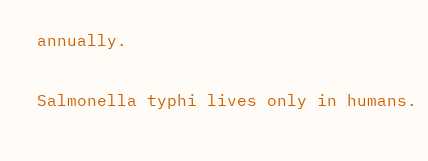annually.

Salmonella typhi lives only in humans.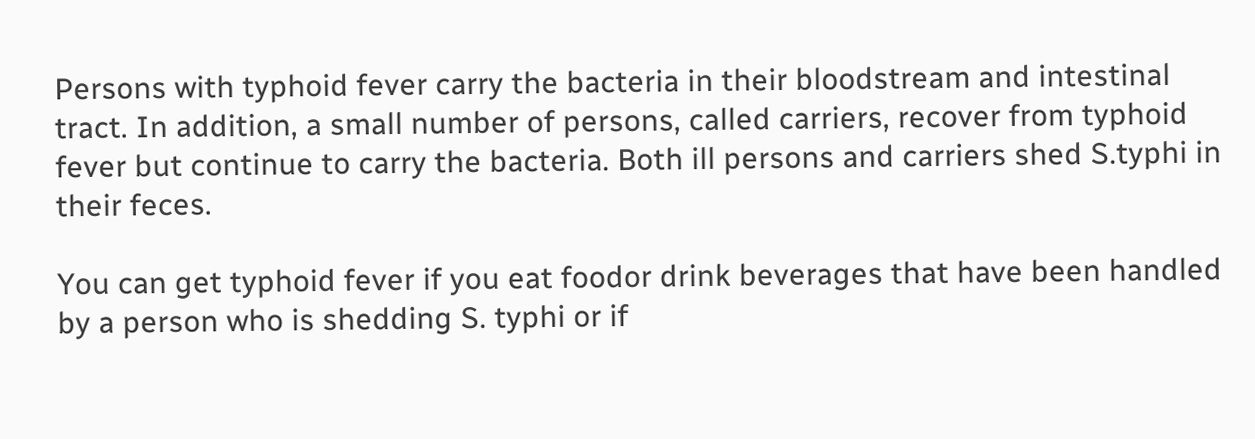Persons with typhoid fever carry the bacteria in their bloodstream and intestinal tract. In addition, a small number of persons, called carriers, recover from typhoid fever but continue to carry the bacteria. Both ill persons and carriers shed S.typhi in their feces.

You can get typhoid fever if you eat foodor drink beverages that have been handled by a person who is shedding S. typhi or if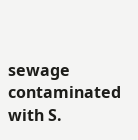sewage contaminated with S.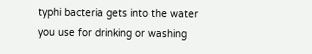typhi bacteria gets into the water you use for drinking or washing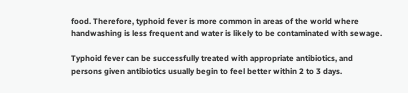food. Therefore, typhoid fever is more common in areas of the world where handwashing is less frequent and water is likely to be contaminated with sewage.

Typhoid fever can be successfully treated with appropriate antibiotics, and persons given antibiotics usually begin to feel better within 2 to 3 days.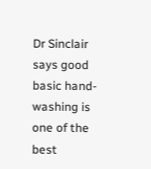Dr Sinclair says good basic hand-washing is one of the best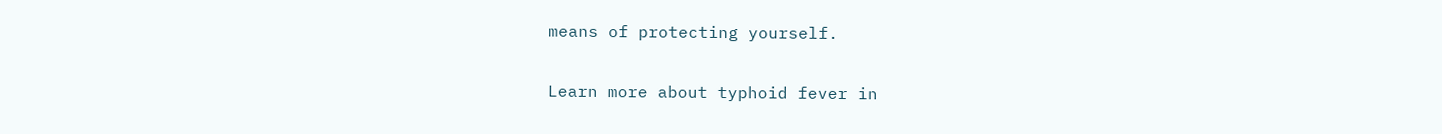means of protecting yourself.

Learn more about typhoid fever in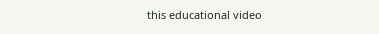this educational video